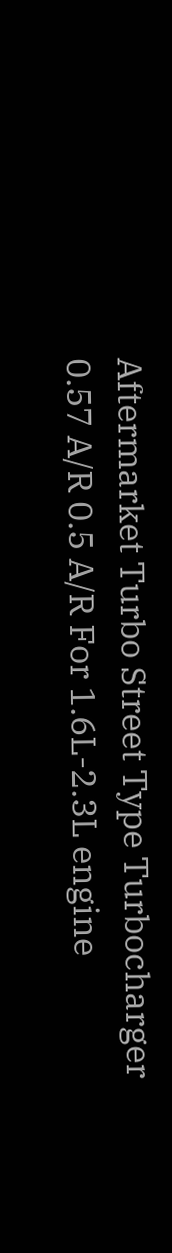Aftermarket Turbo Street Type Turbocharger 0.57 A/R 0.5 A/R For 1.6L-2.3L engine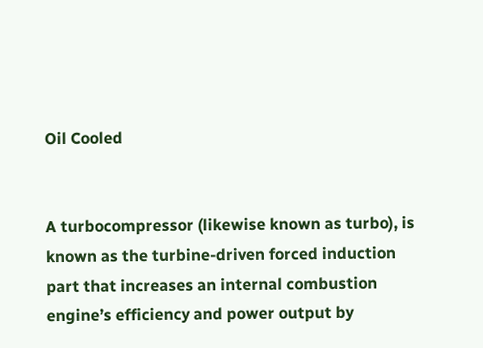Oil Cooled


A turbocompressor (likewise known as turbo), is known as the turbine-driven forced induction part that increases an internal combustion engine’s efficiency and power output by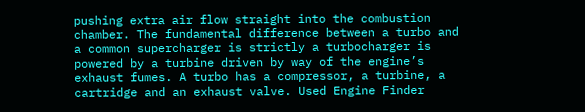pushing extra air flow straight into the combustion chamber. The fundamental difference between a turbo and a common supercharger is strictly a turbocharger is powered by a turbine driven by way of the engine’s exhaust fumes. A turbo has a compressor, a turbine, a cartridge and an exhaust valve. Used Engine Finder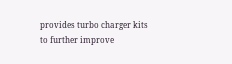provides turbo charger kits to further improve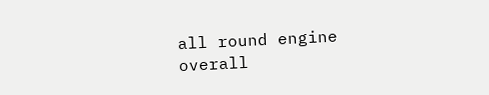all round engine overall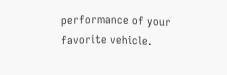performance of your favorite vehicle.